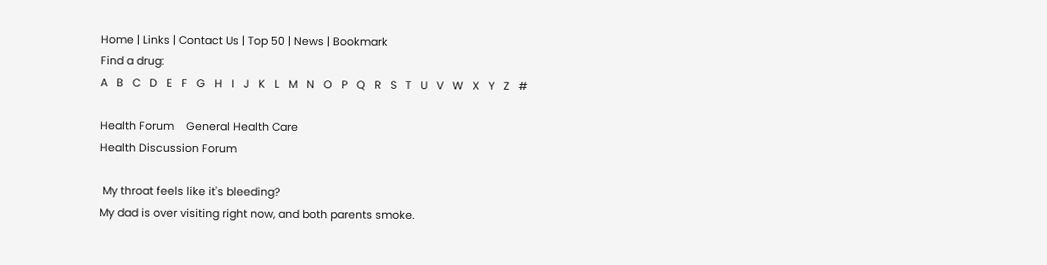Home | Links | Contact Us | Top 50 | News | Bookmark
Find a drug:
A   B   C   D   E   F   G   H   I   J   K   L   M   N   O   P   Q   R   S   T   U   V   W   X   Y   Z   #

Health Forum    General Health Care
Health Discussion Forum

 My throat feels like it's bleeding?
My dad is over visiting right now, and both parents smoke.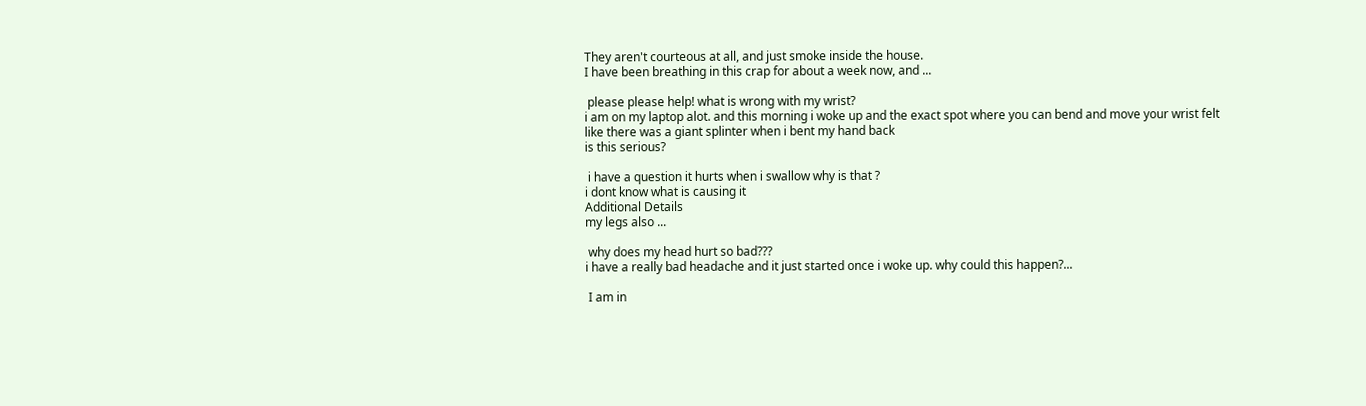They aren't courteous at all, and just smoke inside the house.
I have been breathing in this crap for about a week now, and ...

 please please help! what is wrong with my wrist?
i am on my laptop alot. and this morning i woke up and the exact spot where you can bend and move your wrist felt like there was a giant splinter when i bent my hand back
is this serious?

 i have a question it hurts when i swallow why is that ?
i dont know what is causing it
Additional Details
my legs also ...

 why does my head hurt so bad???
i have a really bad headache and it just started once i woke up. why could this happen?...

 I am in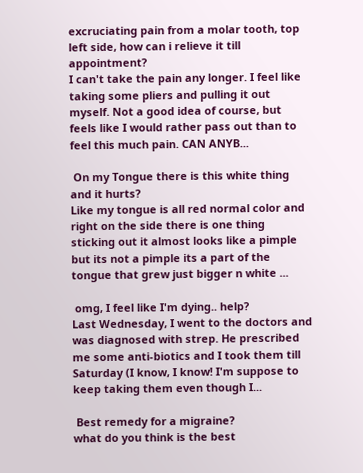excruciating pain from a molar tooth, top left side, how can i relieve it till appointment?
I can't take the pain any longer. I feel like taking some pliers and pulling it out myself. Not a good idea of course, but feels like I would rather pass out than to feel this much pain. CAN ANYB...

 On my Tongue there is this white thing and it hurts?
Like my tongue is all red normal color and right on the side there is one thing sticking out it almost looks like a pimple but its not a pimple its a part of the tongue that grew just bigger n white ...

 omg, I feel like I'm dying.. help?
Last Wednesday, I went to the doctors and was diagnosed with strep. He prescribed me some anti-biotics and I took them till Saturday (I know, I know! I'm suppose to keep taking them even though I...

 Best remedy for a migraine?
what do you think is the best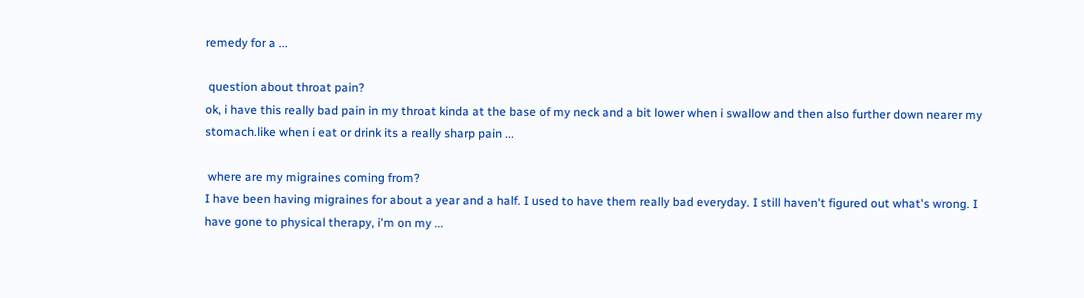remedy for a ...

 question about throat pain?
ok, i have this really bad pain in my throat kinda at the base of my neck and a bit lower when i swallow and then also further down nearer my stomach.like when i eat or drink its a really sharp pain ...

 where are my migraines coming from?
I have been having migraines for about a year and a half. I used to have them really bad everyday. I still haven't figured out what's wrong. I have gone to physical therapy, i'm on my ...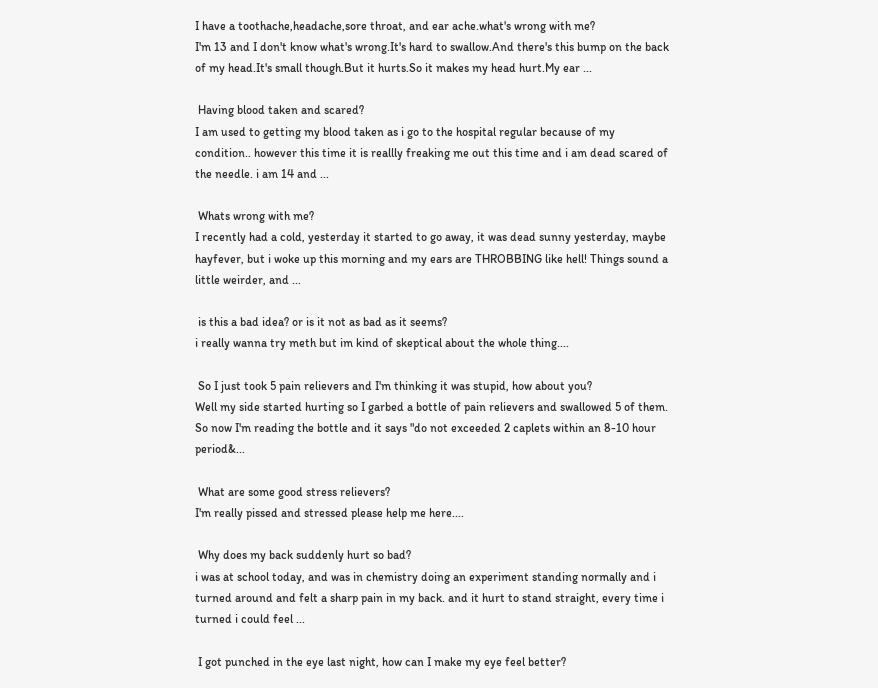I have a toothache,headache,sore throat, and ear ache.what's wrong with me?
I'm 13 and I don't know what's wrong.It's hard to swallow.And there's this bump on the back of my head.It's small though.But it hurts.So it makes my head hurt.My ear ...

 Having blood taken and scared?
I am used to getting my blood taken as i go to the hospital regular because of my condition.. however this time it is reallly freaking me out this time and i am dead scared of the needle. i am 14 and ...

 Whats wrong with me?
I recently had a cold, yesterday it started to go away, it was dead sunny yesterday, maybe hayfever, but i woke up this morning and my ears are THROBBING like hell! Things sound a little weirder, and ...

 is this a bad idea? or is it not as bad as it seems?
i really wanna try meth but im kind of skeptical about the whole thing....

 So I just took 5 pain relievers and I'm thinking it was stupid, how about you?
Well my side started hurting so I garbed a bottle of pain relievers and swallowed 5 of them. So now I'm reading the bottle and it says "do not exceeded 2 caplets within an 8-10 hour period&...

 What are some good stress relievers?
I'm really pissed and stressed please help me here....

 Why does my back suddenly hurt so bad?
i was at school today, and was in chemistry doing an experiment standing normally and i turned around and felt a sharp pain in my back. and it hurt to stand straight, every time i turned i could feel ...

 I got punched in the eye last night, how can I make my eye feel better?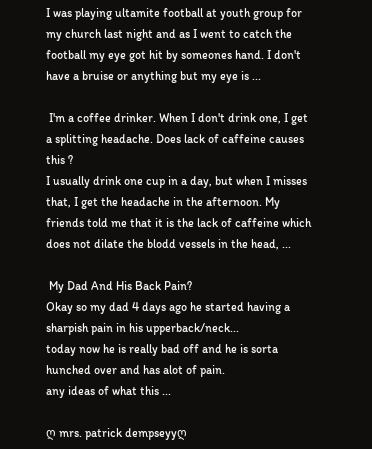I was playing ultamite football at youth group for my church last night and as I went to catch the football my eye got hit by someones hand. I don't have a bruise or anything but my eye is ...

 I'm a coffee drinker. When I don't drink one, I get a splitting headache. Does lack of caffeine causes this ?
I usually drink one cup in a day, but when I misses that, I get the headache in the afternoon. My friends told me that it is the lack of caffeine which does not dilate the blodd vessels in the head, ...

 My Dad And His Back Pain?
Okay so my dad 4 days ago he started having a sharpish pain in his upperback/neck...
today now he is really bad off and he is sorta hunched over and has alot of pain.
any ideas of what this ...

ღ mrs. patrick dempseyyღ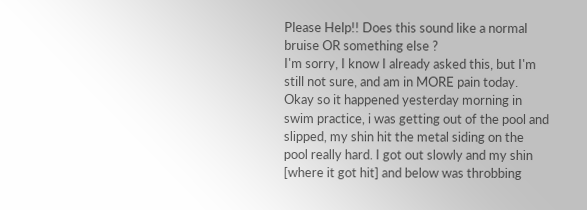Please Help!! Does this sound like a normal bruise OR something else ?
I'm sorry, I know I already asked this, but I'm still not sure, and am in MORE pain today.
Okay so it happened yesterday morning in swim practice, i was getting out of the pool and slipped, my shin hit the metal siding on the pool really hard. I got out slowly and my shin [where it got hit] and below was throbbing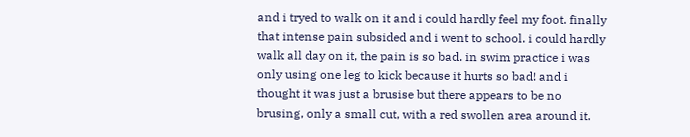and i tryed to walk on it and i could hardly feel my foot. finally that intense pain subsided and i went to school. i could hardly walk all day on it, the pain is so bad. in swim practice i was only using one leg to kick because it hurts so bad! and i thought it was just a brusise but there appears to be no brusing, only a small cut, with a red swollen area around it.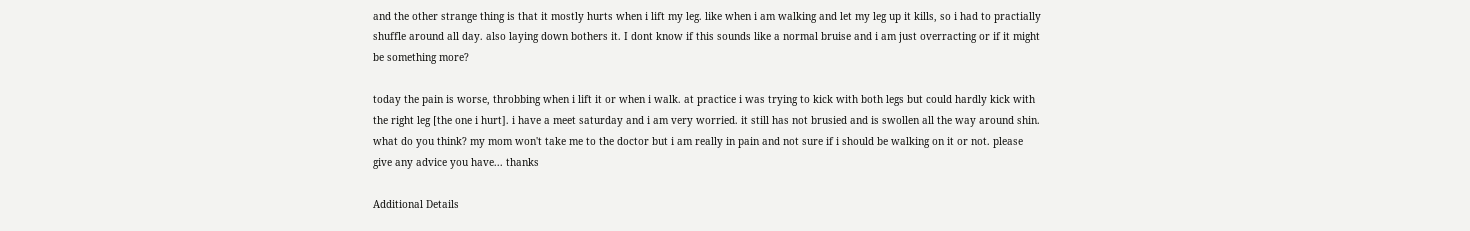and the other strange thing is that it mostly hurts when i lift my leg. like when i am walking and let my leg up it kills, so i had to practially shuffle around all day. also laying down bothers it. I dont know if this sounds like a normal bruise and i am just overracting or if it might be something more?

today the pain is worse, throbbing when i lift it or when i walk. at practice i was trying to kick with both legs but could hardly kick with the right leg [the one i hurt]. i have a meet saturday and i am very worried. it still has not brusied and is swollen all the way around shin. what do you think? my mom won't take me to the doctor but i am really in pain and not sure if i should be walking on it or not. please give any advice you have... thanks

Additional Details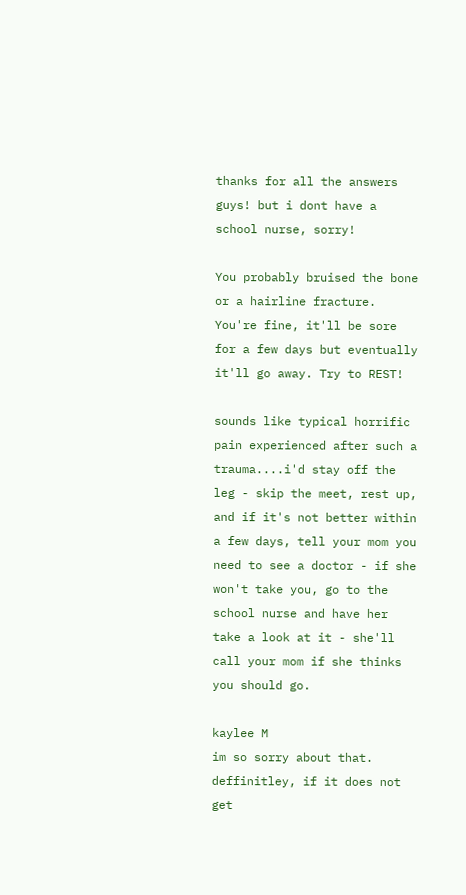thanks for all the answers guys! but i dont have a school nurse, sorry!

You probably bruised the bone or a hairline fracture. You're fine, it'll be sore for a few days but eventually it'll go away. Try to REST!

sounds like typical horrific pain experienced after such a trauma....i'd stay off the leg - skip the meet, rest up, and if it's not better within a few days, tell your mom you need to see a doctor - if she won't take you, go to the school nurse and have her take a look at it - she'll call your mom if she thinks you should go.

kaylee M
im so sorry about that.
deffinitley, if it does not get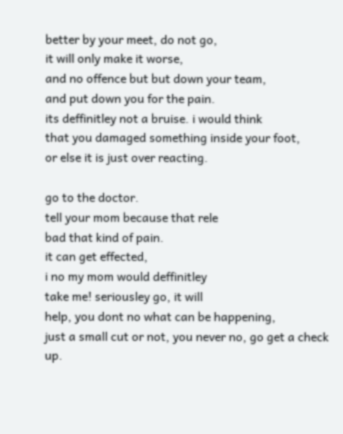better by your meet, do not go,
it will only make it worse,
and no offence but but down your team,
and put down you for the pain.
its deffinitley not a bruise. i would think
that you damaged something inside your foot,
or else it is just over reacting.

go to the doctor.
tell your mom because that rele
bad that kind of pain.
it can get effected,
i no my mom would deffinitley
take me! seriousley go, it will
help, you dont no what can be happening,
just a small cut or not, you never no, go get a check up.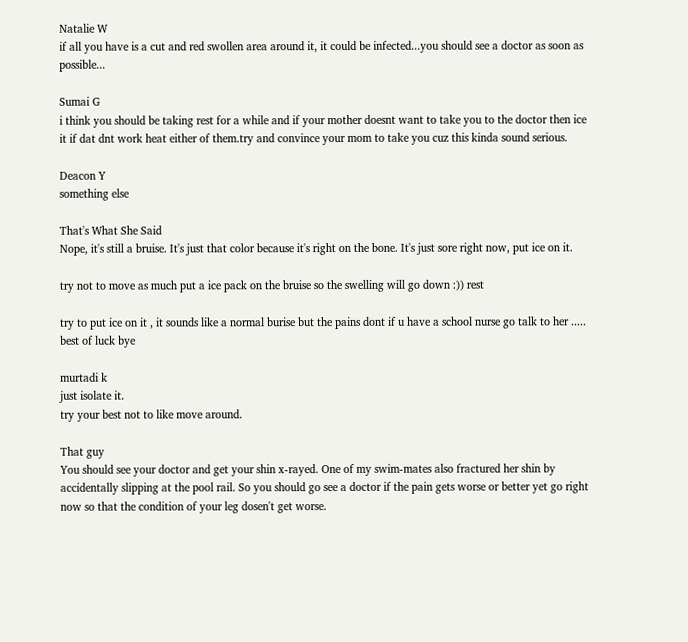Natalie W
if all you have is a cut and red swollen area around it, it could be infected...you should see a doctor as soon as possible...

Sumai G
i think you should be taking rest for a while and if your mother doesnt want to take you to the doctor then ice it if dat dnt work heat either of them.try and convince your mom to take you cuz this kinda sound serious.

Deacon Y
something else

That's What She Said
Nope, it's still a bruise. It's just that color because it's right on the bone. It's just sore right now, put ice on it.

try not to move as much put a ice pack on the bruise so the swelling will go down :)) rest

try to put ice on it , it sounds like a normal burise but the pains dont if u have a school nurse go talk to her ..... best of luck bye

murtadi k
just isolate it.
try your best not to like move around.

That guy
You should see your doctor and get your shin x-rayed. One of my swim-mates also fractured her shin by accidentally slipping at the pool rail. So you should go see a doctor if the pain gets worse or better yet go right now so that the condition of your leg dosen't get worse.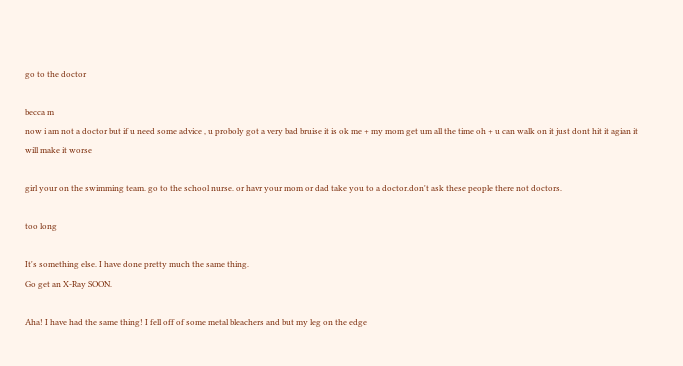go to the doctor

becca m
now i am not a doctor but if u need some advice , u proboly got a very bad bruise it is ok me + my mom get um all the time oh + u can walk on it just dont hit it agian it will make it worse

girl your on the swimming team. go to the school nurse. or havr your mom or dad take you to a doctor.don't ask these people there not doctors.

too long

It's something else. I have done pretty much the same thing.
Go get an X-Ray SOON.

Aha! I have had the same thing! I fell off of some metal bleachers and but my leg on the edge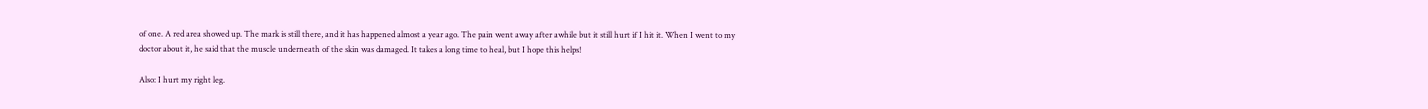of one. A red area showed up. The mark is still there, and it has happened almost a year ago. The pain went away after awhile but it still hurt if I hit it. When I went to my doctor about it, he said that the muscle underneath of the skin was damaged. It takes a long time to heal, but I hope this helps!

Also: I hurt my right leg.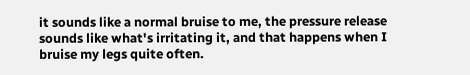it sounds like a normal bruise to me, the pressure release sounds like what's irritating it, and that happens when I bruise my legs quite often.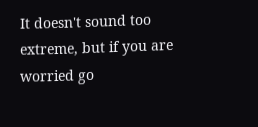It doesn't sound too extreme, but if you are worried go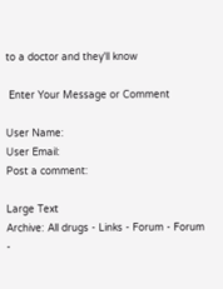to a doctor and they'll know

 Enter Your Message or Comment

User Name:
User Email:
Post a comment:

Large Text
Archive: All drugs - Links - Forum - Forum -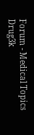Forum - Medical Topics
Drug3k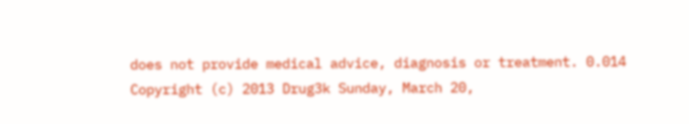does not provide medical advice, diagnosis or treatment. 0.014
Copyright (c) 2013 Drug3k Sunday, March 20,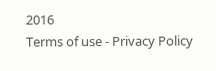2016
Terms of use - Privacy Policy